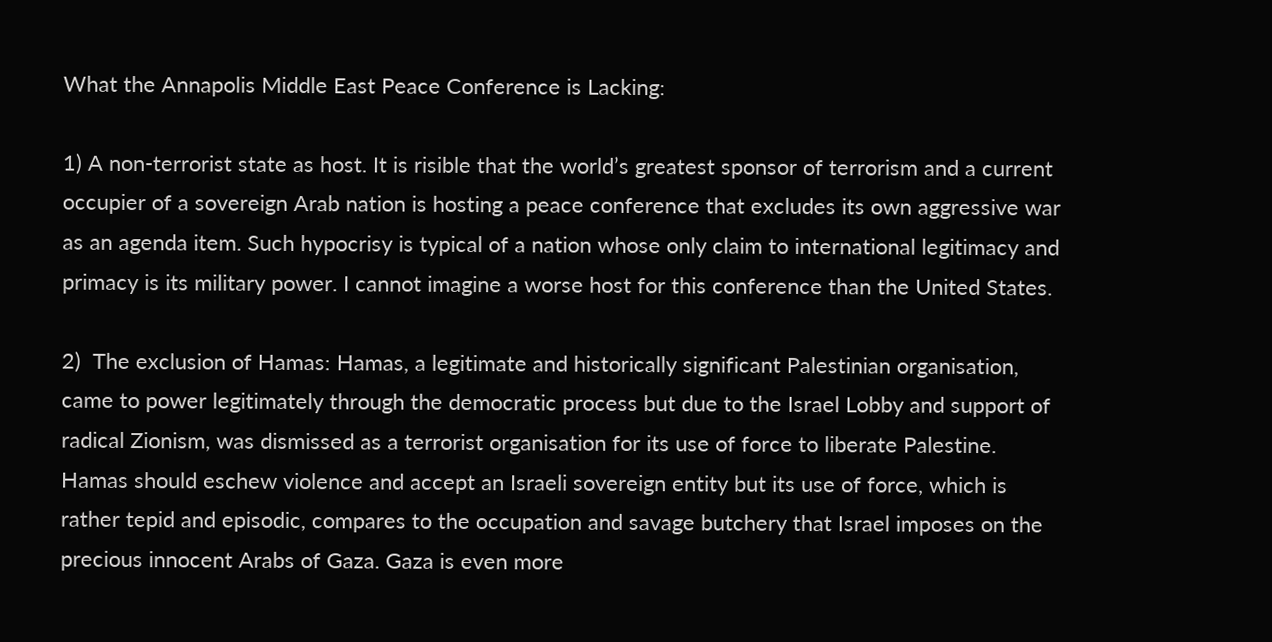What the Annapolis Middle East Peace Conference is Lacking:

1) A non-terrorist state as host. It is risible that the world’s greatest sponsor of terrorism and a current occupier of a sovereign Arab nation is hosting a peace conference that excludes its own aggressive war as an agenda item. Such hypocrisy is typical of a nation whose only claim to international legitimacy and primacy is its military power. I cannot imagine a worse host for this conference than the United States.

2)  The exclusion of Hamas: Hamas, a legitimate and historically significant Palestinian organisation, came to power legitimately through the democratic process but due to the Israel Lobby and support of radical Zionism, was dismissed as a terrorist organisation for its use of force to liberate Palestine. Hamas should eschew violence and accept an Israeli sovereign entity but its use of force, which is rather tepid and episodic, compares to the occupation and savage butchery that Israel imposes on the precious innocent Arabs of Gaza. Gaza is even more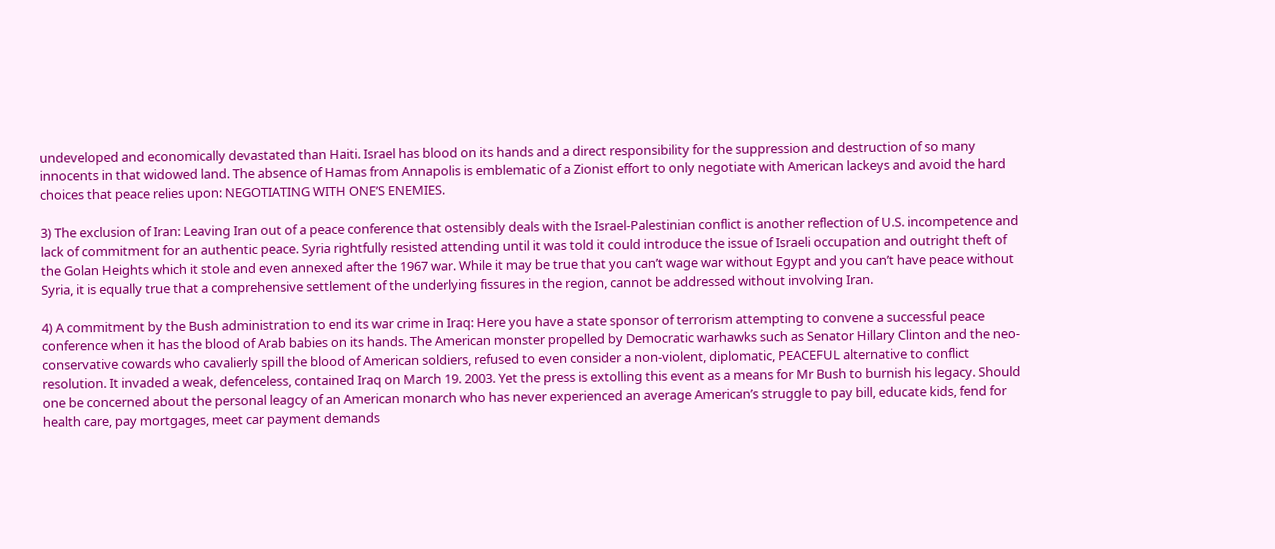undeveloped and economically devastated than Haiti. Israel has blood on its hands and a direct responsibility for the suppression and destruction of so many innocents in that widowed land. The absence of Hamas from Annapolis is emblematic of a Zionist effort to only negotiate with American lackeys and avoid the hard choices that peace relies upon: NEGOTIATING WITH ONE’S ENEMIES.

3) The exclusion of Iran: Leaving Iran out of a peace conference that ostensibly deals with the Israel-Palestinian conflict is another reflection of U.S. incompetence and lack of commitment for an authentic peace. Syria rightfully resisted attending until it was told it could introduce the issue of Israeli occupation and outright theft of the Golan Heights which it stole and even annexed after the 1967 war. While it may be true that you can’t wage war without Egypt and you can’t have peace without Syria, it is equally true that a comprehensive settlement of the underlying fissures in the region, cannot be addressed without involving Iran.

4) A commitment by the Bush administration to end its war crime in Iraq: Here you have a state sponsor of terrorism attempting to convene a successful peace conference when it has the blood of Arab babies on its hands. The American monster propelled by Democratic warhawks such as Senator Hillary Clinton and the neo-conservative cowards who cavalierly spill the blood of American soldiers, refused to even consider a non-violent, diplomatic, PEACEFUL alternative to conflict resolution. It invaded a weak, defenceless, contained Iraq on March 19. 2003. Yet the press is extolling this event as a means for Mr Bush to burnish his legacy. Should one be concerned about the personal leagcy of an American monarch who has never experienced an average American’s struggle to pay bill, educate kids, fend for health care, pay mortgages, meet car payment demands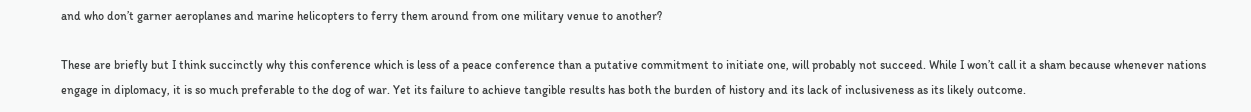and who don’t garner aeroplanes and marine helicopters to ferry them around from one military venue to another?

These are briefly but I think succinctly why this conference which is less of a peace conference than a putative commitment to initiate one, will probably not succeed. While I won’t call it a sham because whenever nations engage in diplomacy, it is so much preferable to the dog of war. Yet its failure to achieve tangible results has both the burden of history and its lack of inclusiveness as its likely outcome.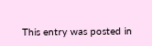This entry was posted in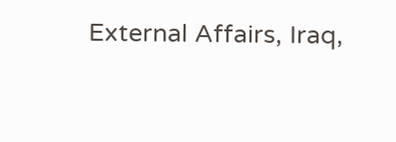External Affairs, Iraq,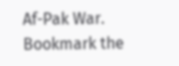Af-Pak War. Bookmark the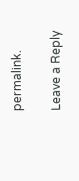permalink.

Leave a Reply